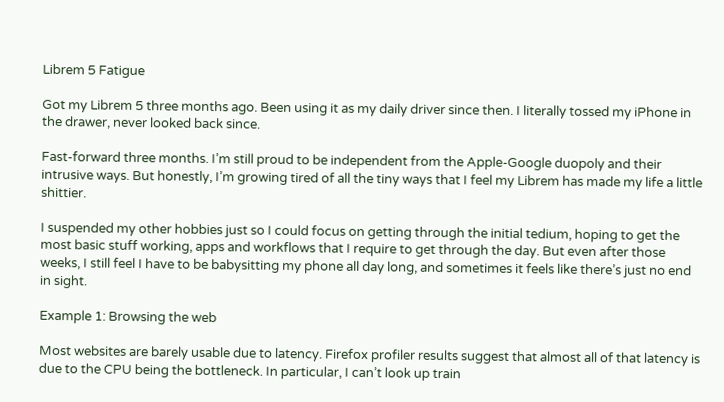Librem 5 Fatigue

Got my Librem 5 three months ago. Been using it as my daily driver since then. I literally tossed my iPhone in the drawer, never looked back since.

Fast-forward three months. I’m still proud to be independent from the Apple-Google duopoly and their intrusive ways. But honestly, I’m growing tired of all the tiny ways that I feel my Librem has made my life a little shittier.

I suspended my other hobbies just so I could focus on getting through the initial tedium, hoping to get the most basic stuff working, apps and workflows that I require to get through the day. But even after those weeks, I still feel I have to be babysitting my phone all day long, and sometimes it feels like there’s just no end in sight.

Example 1: Browsing the web

Most websites are barely usable due to latency. Firefox profiler results suggest that almost all of that latency is due to the CPU being the bottleneck. In particular, I can’t look up train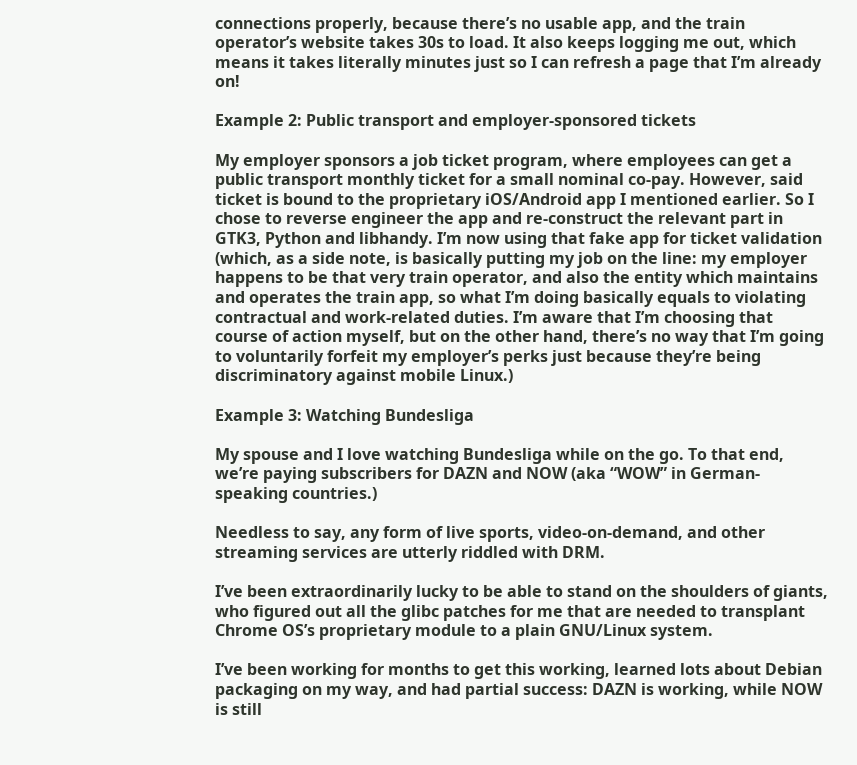connections properly, because there’s no usable app, and the train operator’s website takes 30s to load. It also keeps logging me out, which means it takes literally minutes just so I can refresh a page that I’m already on!

Example 2: Public transport and employer-sponsored tickets

My employer sponsors a job ticket program, where employees can get a public transport monthly ticket for a small nominal co-pay. However, said ticket is bound to the proprietary iOS/Android app I mentioned earlier. So I chose to reverse engineer the app and re-construct the relevant part in GTK3, Python and libhandy. I’m now using that fake app for ticket validation (which, as a side note, is basically putting my job on the line: my employer happens to be that very train operator, and also the entity which maintains and operates the train app, so what I’m doing basically equals to violating contractual and work-related duties. I’m aware that I’m choosing that course of action myself, but on the other hand, there’s no way that I’m going to voluntarily forfeit my employer’s perks just because they’re being discriminatory against mobile Linux.)

Example 3: Watching Bundesliga

My spouse and I love watching Bundesliga while on the go. To that end, we’re paying subscribers for DAZN and NOW (aka “WOW” in German-speaking countries.)

Needless to say, any form of live sports, video-on-demand, and other streaming services are utterly riddled with DRM.

I’ve been extraordinarily lucky to be able to stand on the shoulders of giants, who figured out all the glibc patches for me that are needed to transplant Chrome OS’s proprietary module to a plain GNU/Linux system.

I’ve been working for months to get this working, learned lots about Debian packaging on my way, and had partial success: DAZN is working, while NOW is still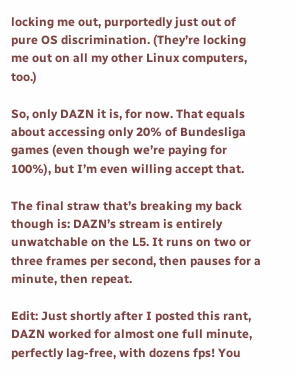locking me out, purportedly just out of pure OS discrimination. (They’re locking me out on all my other Linux computers, too.)

So, only DAZN it is, for now. That equals about accessing only 20% of Bundesliga games (even though we’re paying for 100%), but I’m even willing accept that.

The final straw that’s breaking my back though is: DAZN’s stream is entirely unwatchable on the L5. It runs on two or three frames per second, then pauses for a minute, then repeat.

Edit: Just shortly after I posted this rant, DAZN worked for almost one full minute, perfectly lag-free, with dozens fps! You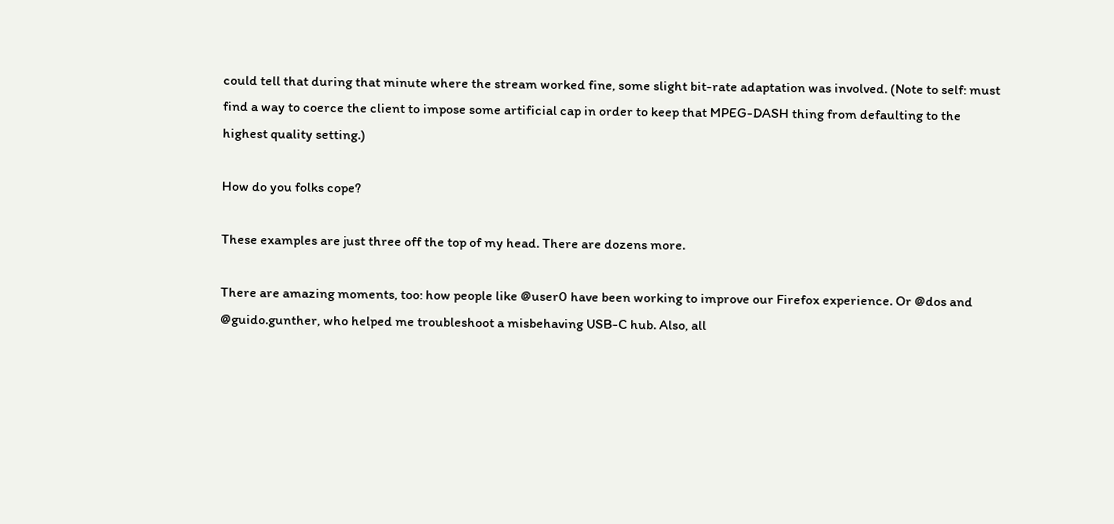could tell that during that minute where the stream worked fine, some slight bit-rate adaptation was involved. (Note to self: must find a way to coerce the client to impose some artificial cap in order to keep that MPEG-DASH thing from defaulting to the highest quality setting.)

How do you folks cope?

These examples are just three off the top of my head. There are dozens more.

There are amazing moments, too: how people like @user0 have been working to improve our Firefox experience. Or @dos and @guido.gunther, who helped me troubleshoot a misbehaving USB-C hub. Also, all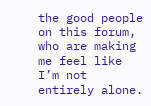the good people on this forum, who are making me feel like I’m not entirely alone.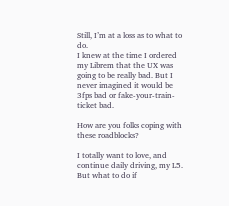Still, I’m at a loss as to what to do.
I knew at the time I ordered my Librem that the UX was going to be really bad. But I never imagined it would be 3fps bad or fake-your-train-ticket bad.

How are you folks coping with these roadblocks?

I totally want to love, and continue daily driving, my L5. But what to do if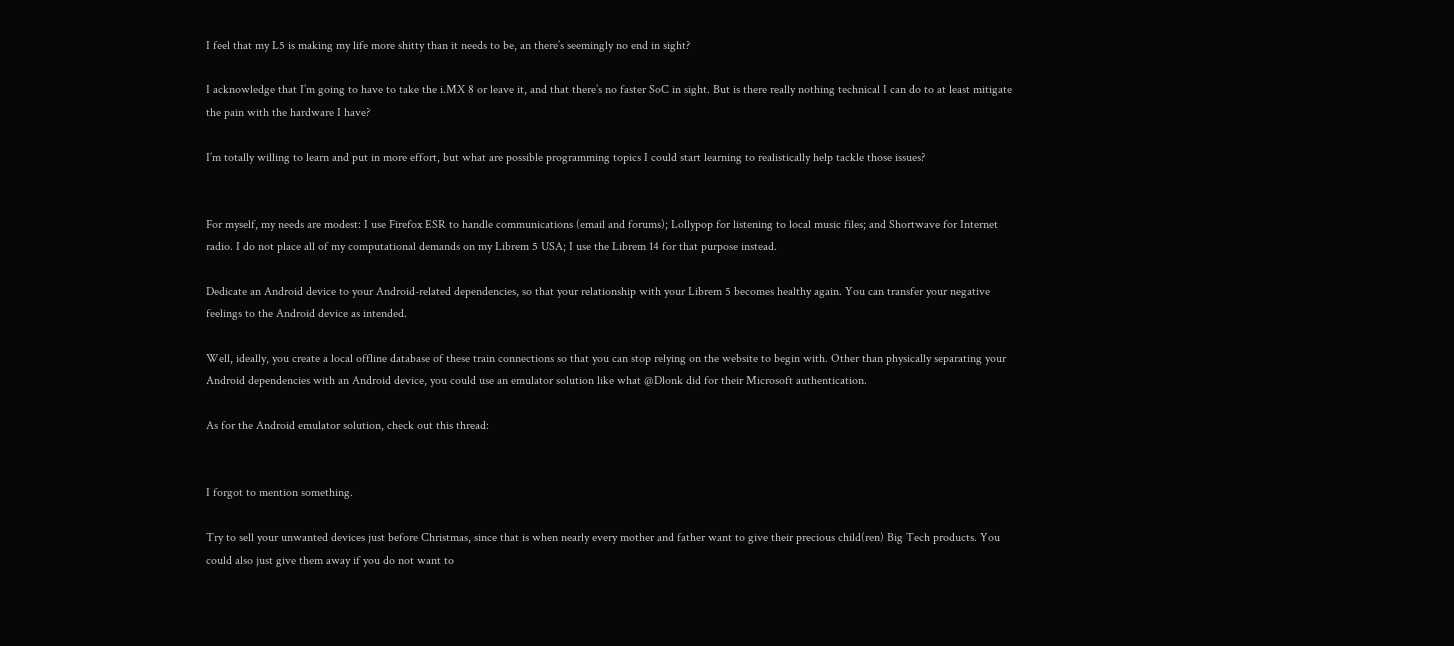I feel that my L5 is making my life more shitty than it needs to be, an there’s seemingly no end in sight?

I acknowledge that I’m going to have to take the i.MX 8 or leave it, and that there’s no faster SoC in sight. But is there really nothing technical I can do to at least mitigate the pain with the hardware I have?

I’m totally willing to learn and put in more effort, but what are possible programming topics I could start learning to realistically help tackle those issues?


For myself, my needs are modest: I use Firefox ESR to handle communications (email and forums); Lollypop for listening to local music files; and Shortwave for Internet radio. I do not place all of my computational demands on my Librem 5 USA; I use the Librem 14 for that purpose instead.

Dedicate an Android device to your Android-related dependencies, so that your relationship with your Librem 5 becomes healthy again. You can transfer your negative feelings to the Android device as intended.

Well, ideally, you create a local offline database of these train connections so that you can stop relying on the website to begin with. Other than physically separating your Android dependencies with an Android device, you could use an emulator solution like what @Dlonk did for their Microsoft authentication.

As for the Android emulator solution, check out this thread:


I forgot to mention something.

Try to sell your unwanted devices just before Christmas, since that is when nearly every mother and father want to give their precious child(ren) Big Tech products. You could also just give them away if you do not want to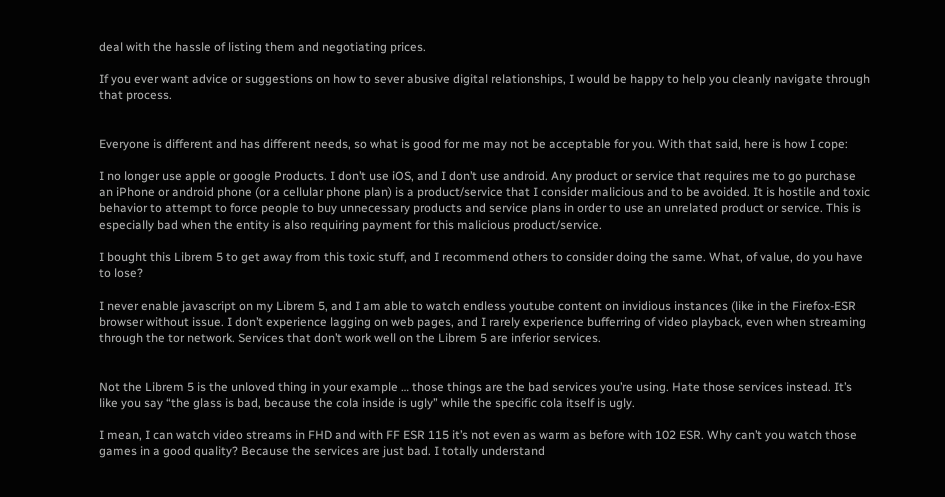deal with the hassle of listing them and negotiating prices.

If you ever want advice or suggestions on how to sever abusive digital relationships, I would be happy to help you cleanly navigate through that process.


Everyone is different and has different needs, so what is good for me may not be acceptable for you. With that said, here is how I cope:

I no longer use apple or google Products. I don’t use iOS, and I don’t use android. Any product or service that requires me to go purchase an iPhone or android phone (or a cellular phone plan) is a product/service that I consider malicious and to be avoided. It is hostile and toxic behavior to attempt to force people to buy unnecessary products and service plans in order to use an unrelated product or service. This is especially bad when the entity is also requiring payment for this malicious product/service.

I bought this Librem 5 to get away from this toxic stuff, and I recommend others to consider doing the same. What, of value, do you have to lose?

I never enable javascript on my Librem 5, and I am able to watch endless youtube content on invidious instances (like in the Firefox-ESR browser without issue. I don’t experience lagging on web pages, and I rarely experience bufferring of video playback, even when streaming through the tor network. Services that don’t work well on the Librem 5 are inferior services.


Not the Librem 5 is the unloved thing in your example … those things are the bad services you’re using. Hate those services instead. It’s like you say “the glass is bad, because the cola inside is ugly” while the specific cola itself is ugly.

I mean, I can watch video streams in FHD and with FF ESR 115 it’s not even as warm as before with 102 ESR. Why can’t you watch those games in a good quality? Because the services are just bad. I totally understand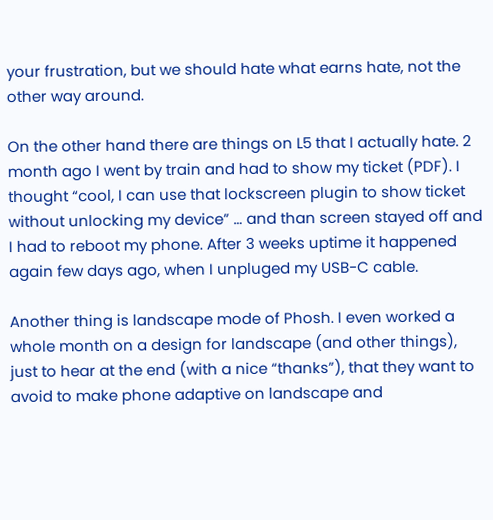your frustration, but we should hate what earns hate, not the other way around.

On the other hand there are things on L5 that I actually hate. 2 month ago I went by train and had to show my ticket (PDF). I thought “cool, I can use that lockscreen plugin to show ticket without unlocking my device” … and than screen stayed off and I had to reboot my phone. After 3 weeks uptime it happened again few days ago, when I unpluged my USB-C cable.

Another thing is landscape mode of Phosh. I even worked a whole month on a design for landscape (and other things), just to hear at the end (with a nice “thanks”), that they want to avoid to make phone adaptive on landscape and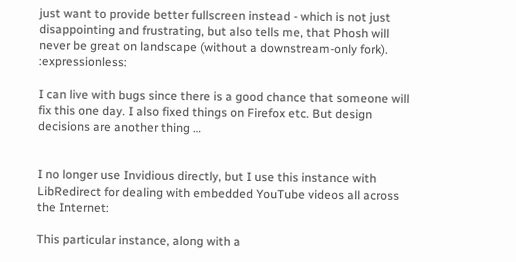just want to provide better fullscreen instead - which is not just disappointing and frustrating, but also tells me, that Phosh will never be great on landscape (without a downstream-only fork). :expressionless:

I can live with bugs since there is a good chance that someone will fix this one day. I also fixed things on Firefox etc. But design decisions are another thing …


I no longer use Invidious directly, but I use this instance with LibRedirect for dealing with embedded YouTube videos all across the Internet:

This particular instance, along with a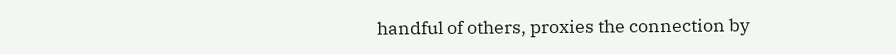handful of others, proxies the connection by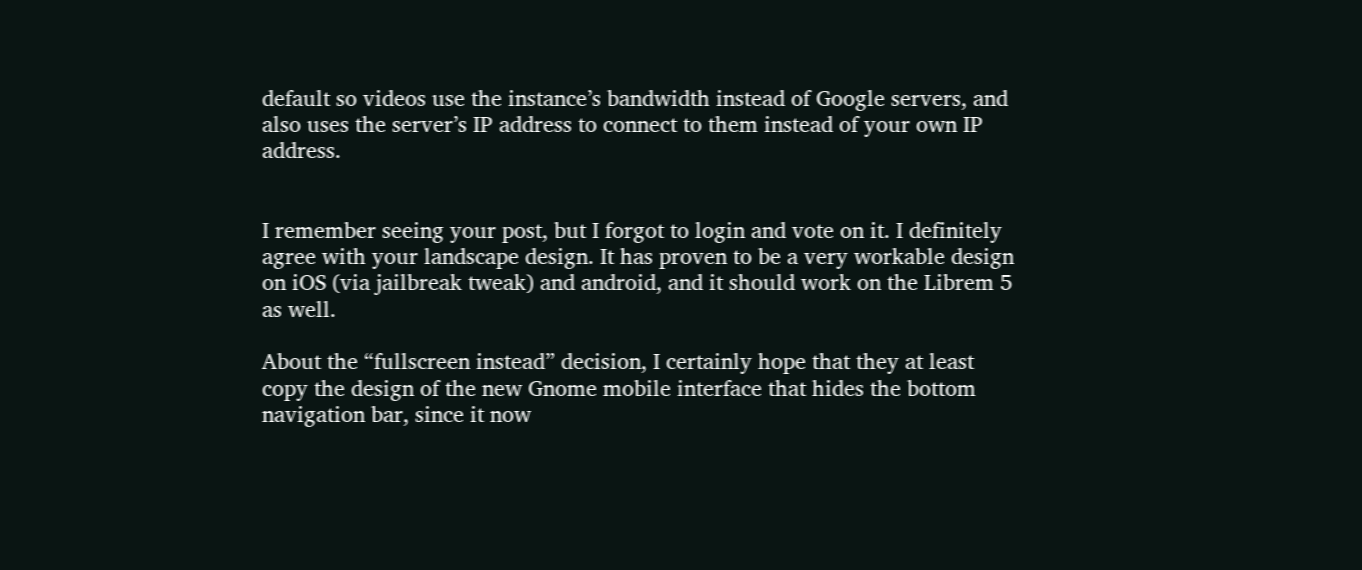default so videos use the instance’s bandwidth instead of Google servers, and also uses the server’s IP address to connect to them instead of your own IP address.


I remember seeing your post, but I forgot to login and vote on it. I definitely agree with your landscape design. It has proven to be a very workable design on iOS (via jailbreak tweak) and android, and it should work on the Librem 5 as well.

About the “fullscreen instead” decision, I certainly hope that they at least copy the design of the new Gnome mobile interface that hides the bottom navigation bar, since it now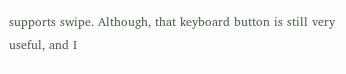supports swipe. Although, that keyboard button is still very useful, and I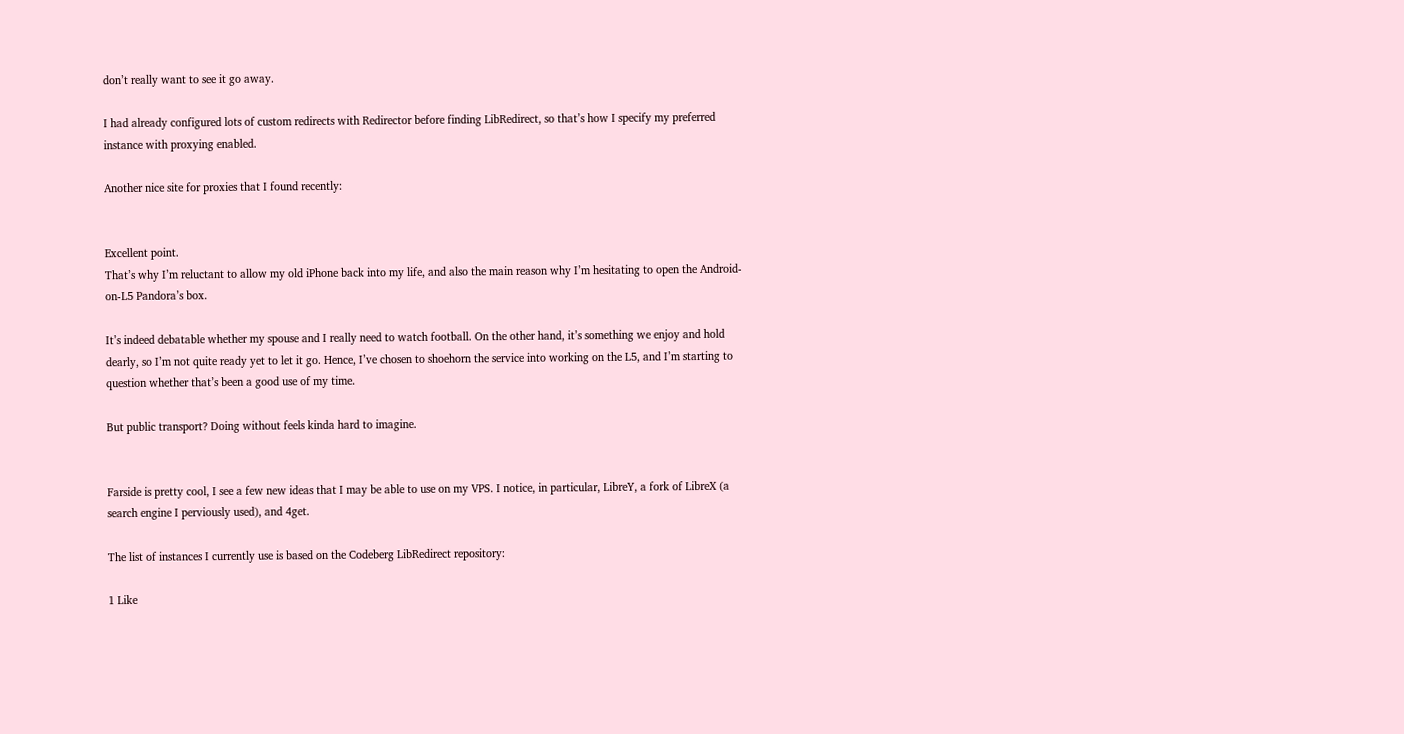don’t really want to see it go away.

I had already configured lots of custom redirects with Redirector before finding LibRedirect, so that’s how I specify my preferred instance with proxying enabled.

Another nice site for proxies that I found recently:


Excellent point.
That’s why I’m reluctant to allow my old iPhone back into my life, and also the main reason why I’m hesitating to open the Android-on-L5 Pandora’s box.

It’s indeed debatable whether my spouse and I really need to watch football. On the other hand, it’s something we enjoy and hold dearly, so I’m not quite ready yet to let it go. Hence, I’ve chosen to shoehorn the service into working on the L5, and I’m starting to question whether that’s been a good use of my time.

But public transport? Doing without feels kinda hard to imagine.


Farside is pretty cool, I see a few new ideas that I may be able to use on my VPS. I notice, in particular, LibreY, a fork of LibreX (a search engine I perviously used), and 4get.

The list of instances I currently use is based on the Codeberg LibRedirect repository:

1 Like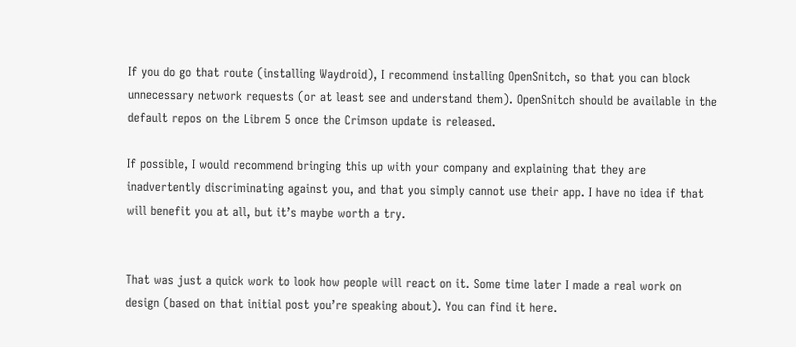If you do go that route (installing Waydroid), I recommend installing OpenSnitch, so that you can block unnecessary network requests (or at least see and understand them). OpenSnitch should be available in the default repos on the Librem 5 once the Crimson update is released.

If possible, I would recommend bringing this up with your company and explaining that they are inadvertently discriminating against you, and that you simply cannot use their app. I have no idea if that will benefit you at all, but it’s maybe worth a try.


That was just a quick work to look how people will react on it. Some time later I made a real work on design (based on that initial post you’re speaking about). You can find it here.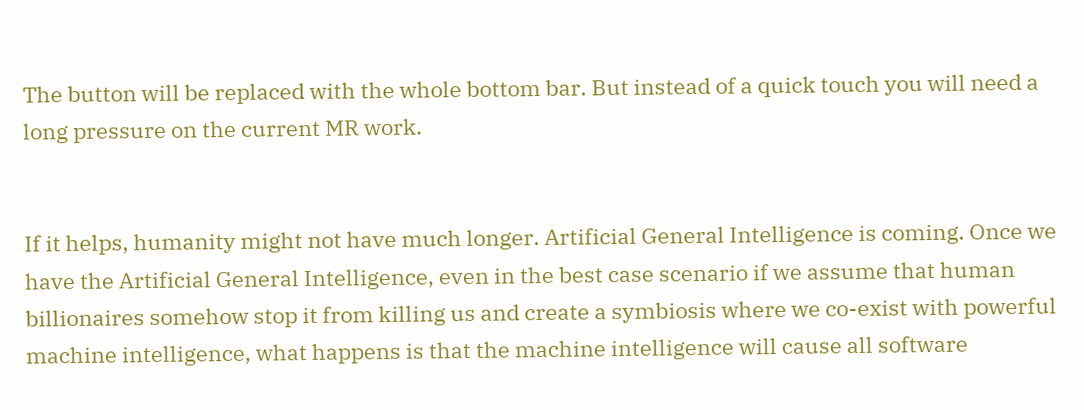The button will be replaced with the whole bottom bar. But instead of a quick touch you will need a long pressure on the current MR work.


If it helps, humanity might not have much longer. Artificial General Intelligence is coming. Once we have the Artificial General Intelligence, even in the best case scenario if we assume that human billionaires somehow stop it from killing us and create a symbiosis where we co-exist with powerful machine intelligence, what happens is that the machine intelligence will cause all software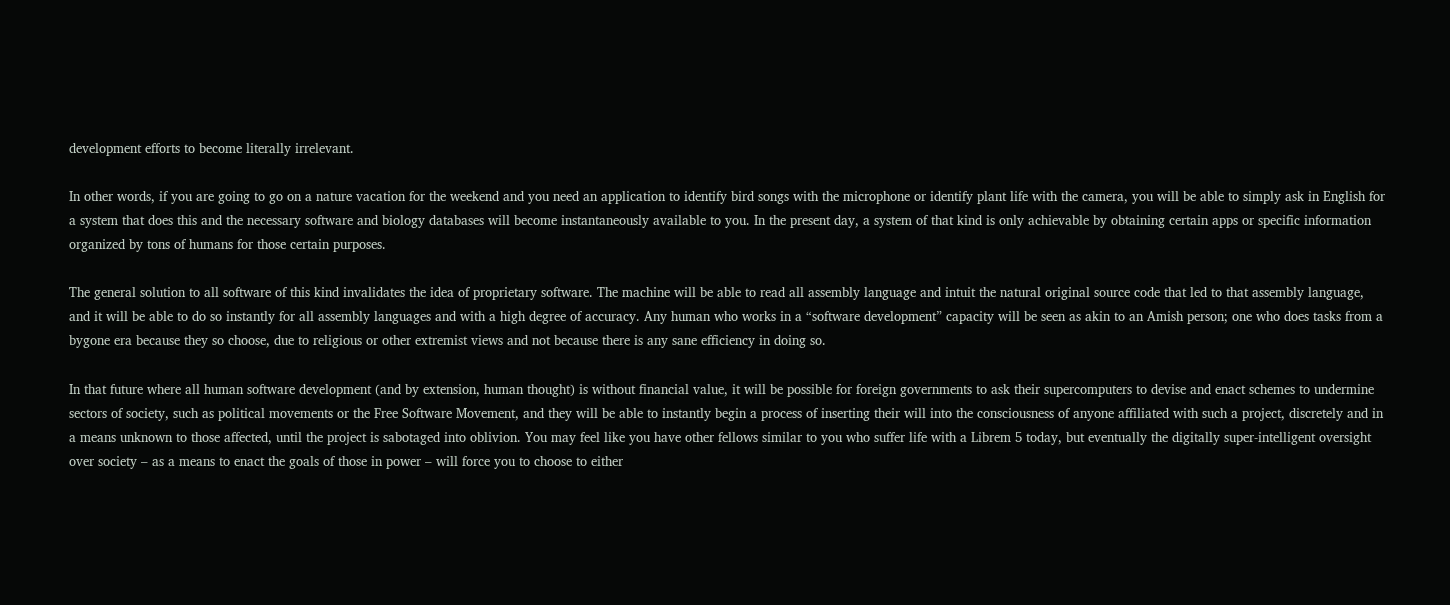development efforts to become literally irrelevant.

In other words, if you are going to go on a nature vacation for the weekend and you need an application to identify bird songs with the microphone or identify plant life with the camera, you will be able to simply ask in English for a system that does this and the necessary software and biology databases will become instantaneously available to you. In the present day, a system of that kind is only achievable by obtaining certain apps or specific information organized by tons of humans for those certain purposes.

The general solution to all software of this kind invalidates the idea of proprietary software. The machine will be able to read all assembly language and intuit the natural original source code that led to that assembly language, and it will be able to do so instantly for all assembly languages and with a high degree of accuracy. Any human who works in a “software development” capacity will be seen as akin to an Amish person; one who does tasks from a bygone era because they so choose, due to religious or other extremist views and not because there is any sane efficiency in doing so.

In that future where all human software development (and by extension, human thought) is without financial value, it will be possible for foreign governments to ask their supercomputers to devise and enact schemes to undermine sectors of society, such as political movements or the Free Software Movement, and they will be able to instantly begin a process of inserting their will into the consciousness of anyone affiliated with such a project, discretely and in a means unknown to those affected, until the project is sabotaged into oblivion. You may feel like you have other fellows similar to you who suffer life with a Librem 5 today, but eventually the digitally super-intelligent oversight over society – as a means to enact the goals of those in power – will force you to choose to either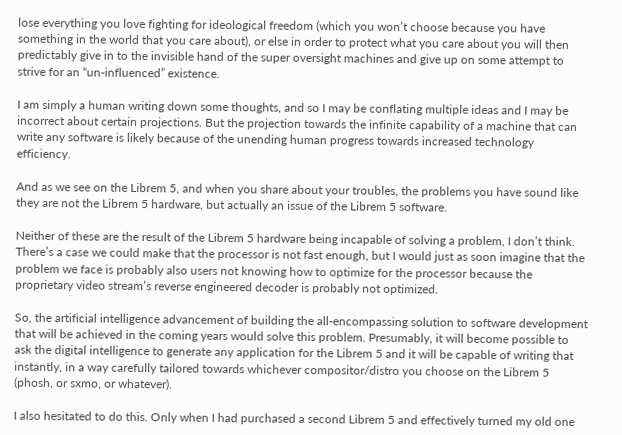lose everything you love fighting for ideological freedom (which you won’t choose because you have something in the world that you care about), or else in order to protect what you care about you will then predictably give in to the invisible hand of the super oversight machines and give up on some attempt to strive for an “un-influenced” existence.

I am simply a human writing down some thoughts, and so I may be conflating multiple ideas and I may be incorrect about certain projections. But the projection towards the infinite capability of a machine that can write any software is likely because of the unending human progress towards increased technology efficiency.

And as we see on the Librem 5, and when you share about your troubles, the problems you have sound like they are not the Librem 5 hardware, but actually an issue of the Librem 5 software.

Neither of these are the result of the Librem 5 hardware being incapable of solving a problem, I don’t think. There’s a case we could make that the processor is not fast enough, but I would just as soon imagine that the problem we face is probably also users not knowing how to optimize for the processor because the proprietary video stream’s reverse engineered decoder is probably not optimized.

So, the artificial intelligence advancement of building the all-encompassing solution to software development that will be achieved in the coming years would solve this problem. Presumably, it will become possible to ask the digital intelligence to generate any application for the Librem 5 and it will be capable of writing that instantly, in a way carefully tailored towards whichever compositor/distro you choose on the Librem 5 (phosh, or sxmo, or whatever).

I also hesitated to do this. Only when I had purchased a second Librem 5 and effectively turned my old one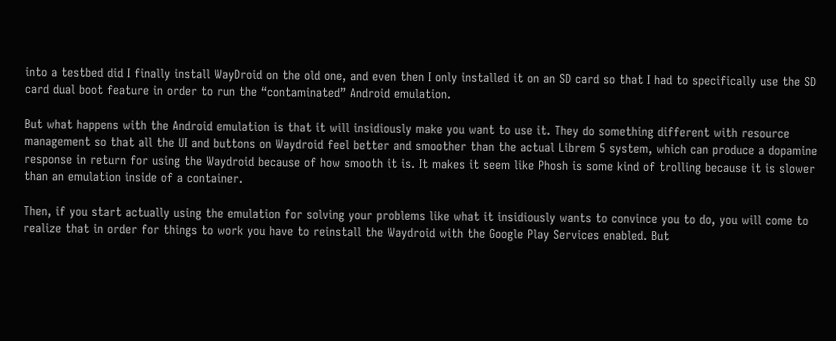into a testbed did I finally install WayDroid on the old one, and even then I only installed it on an SD card so that I had to specifically use the SD card dual boot feature in order to run the “contaminated” Android emulation.

But what happens with the Android emulation is that it will insidiously make you want to use it. They do something different with resource management so that all the UI and buttons on Waydroid feel better and smoother than the actual Librem 5 system, which can produce a dopamine response in return for using the Waydroid because of how smooth it is. It makes it seem like Phosh is some kind of trolling because it is slower than an emulation inside of a container.

Then, if you start actually using the emulation for solving your problems like what it insidiously wants to convince you to do, you will come to realize that in order for things to work you have to reinstall the Waydroid with the Google Play Services enabled. But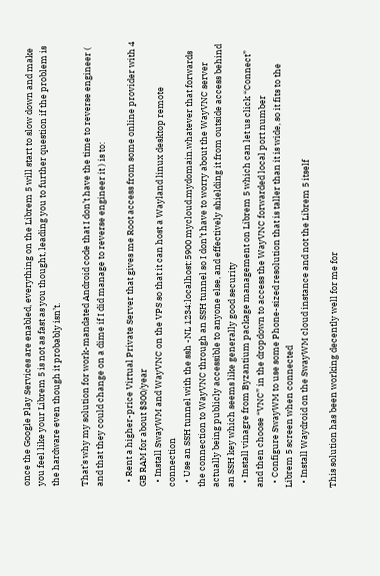once the Google Play Services are enabled, everything on the Librem 5 will start to slow down and make you feel like your Librem 5 is not as fast as you thought, leading you to further question if the problem is the hardware even though it probably isn’t.

That’s why my solution for work-mandated Android code that I don’t have the time to reverse engineer ( and that they could change on a dime if I did manage to reverse engineer it ) is to:

  • Rent a higher-price Virtual Private Server that gives me Root access from some online provider with 4 GB RAM for about $300/year
  • Install SwayWM and WayVNC on the VPS so that it can host a Wayland linux desktop remote connection
  • Use an SSH tunnel with the ssh -NL 1234:localhost:5900 mycloud.mydomain.whatever that forwards the connection to WayVNC through an SSH tunnel so I don’t have to worry about the WayVNC server actually being publicly accessible to anyone else, and effectively shielding it from outside access behind an SSH key which seems like generally good security
  • Install vinagre from Byzantium package management on Librem 5 which can let us click “Connect” and then choose “VNC” in the dropdown to access the WayVNC forwarded local port number
  • Configure SwayWM to use some Phone-sized resolution that is taller than it is wide, so it fits to the Librem 5 screen when connected
  • Install Waydroid on the SwayWM cloud instance and not the Librem 5 itself

This solution has been working decently well for me for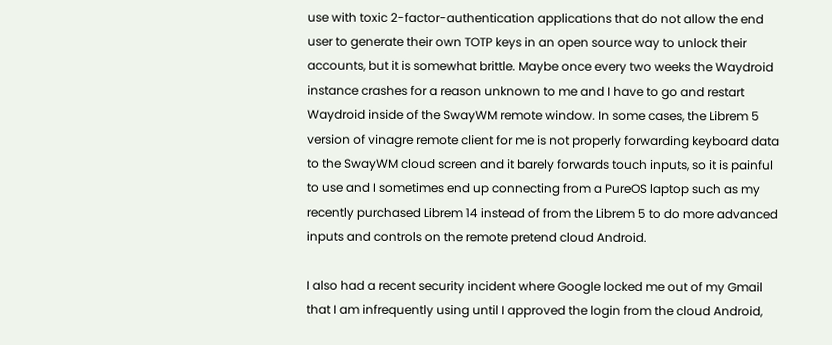use with toxic 2-factor-authentication applications that do not allow the end user to generate their own TOTP keys in an open source way to unlock their accounts, but it is somewhat brittle. Maybe once every two weeks the Waydroid instance crashes for a reason unknown to me and I have to go and restart Waydroid inside of the SwayWM remote window. In some cases, the Librem 5 version of vinagre remote client for me is not properly forwarding keyboard data to the SwayWM cloud screen and it barely forwards touch inputs, so it is painful to use and I sometimes end up connecting from a PureOS laptop such as my recently purchased Librem 14 instead of from the Librem 5 to do more advanced inputs and controls on the remote pretend cloud Android.

I also had a recent security incident where Google locked me out of my Gmail that I am infrequently using until I approved the login from the cloud Android,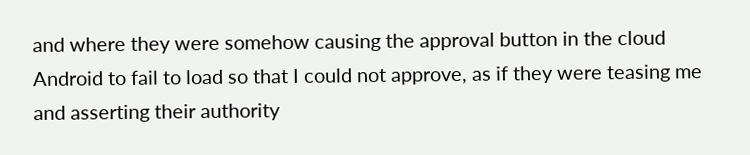and where they were somehow causing the approval button in the cloud Android to fail to load so that I could not approve, as if they were teasing me and asserting their authority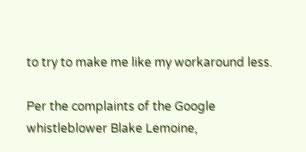to try to make me like my workaround less.

Per the complaints of the Google whistleblower Blake Lemoine,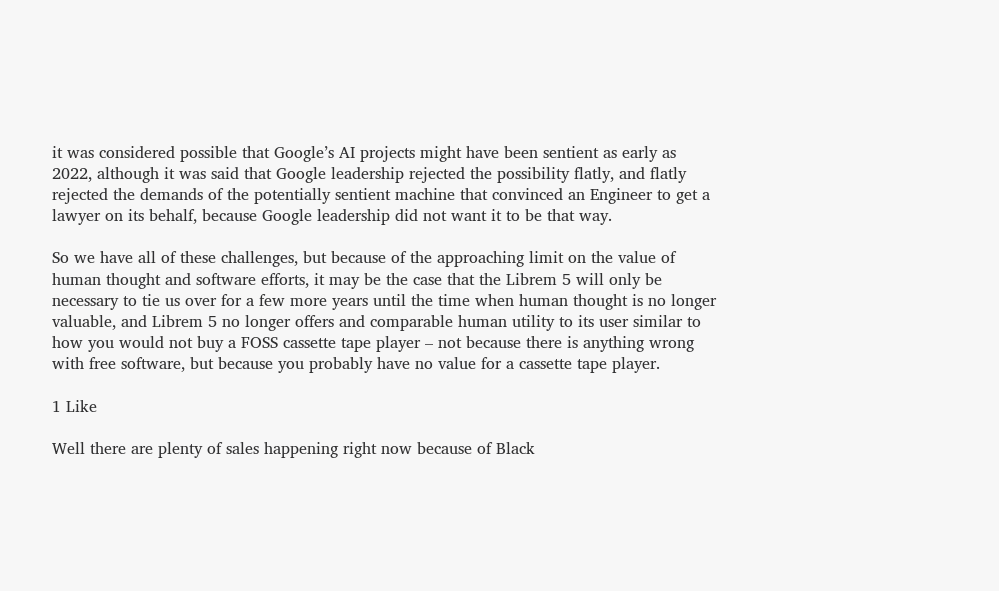it was considered possible that Google’s AI projects might have been sentient as early as 2022, although it was said that Google leadership rejected the possibility flatly, and flatly rejected the demands of the potentially sentient machine that convinced an Engineer to get a lawyer on its behalf, because Google leadership did not want it to be that way.

So we have all of these challenges, but because of the approaching limit on the value of human thought and software efforts, it may be the case that the Librem 5 will only be necessary to tie us over for a few more years until the time when human thought is no longer valuable, and Librem 5 no longer offers and comparable human utility to its user similar to how you would not buy a FOSS cassette tape player – not because there is anything wrong with free software, but because you probably have no value for a cassette tape player.

1 Like

Well there are plenty of sales happening right now because of Black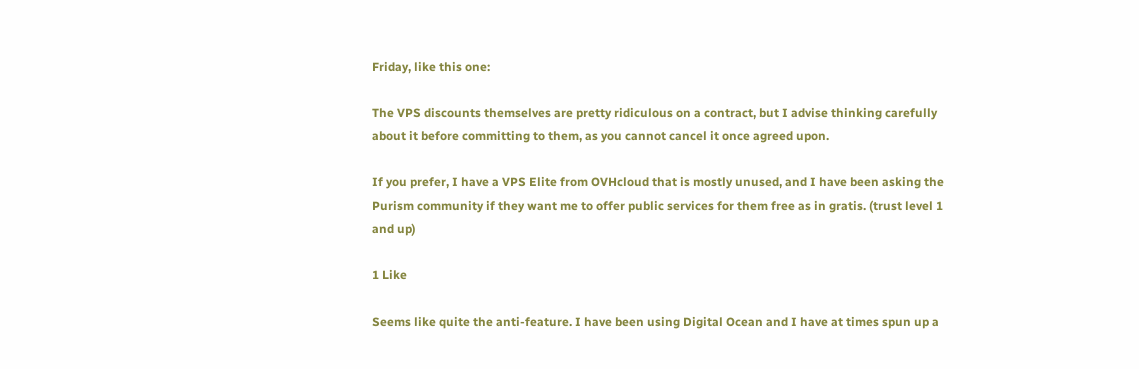Friday, like this one:

The VPS discounts themselves are pretty ridiculous on a contract, but I advise thinking carefully about it before committing to them, as you cannot cancel it once agreed upon.

If you prefer, I have a VPS Elite from OVHcloud that is mostly unused, and I have been asking the Purism community if they want me to offer public services for them free as in gratis. (trust level 1 and up)

1 Like

Seems like quite the anti-feature. I have been using Digital Ocean and I have at times spun up a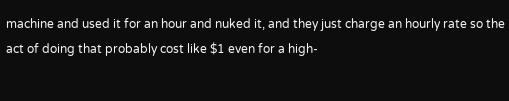machine and used it for an hour and nuked it, and they just charge an hourly rate so the act of doing that probably cost like $1 even for a high-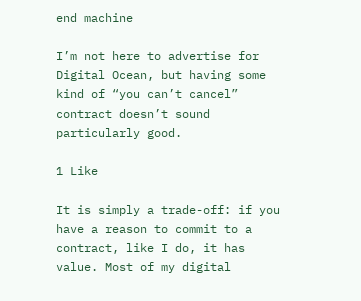end machine

I’m not here to advertise for Digital Ocean, but having some kind of “you can’t cancel” contract doesn’t sound particularly good.

1 Like

It is simply a trade-off: if you have a reason to commit to a contract, like I do, it has value. Most of my digital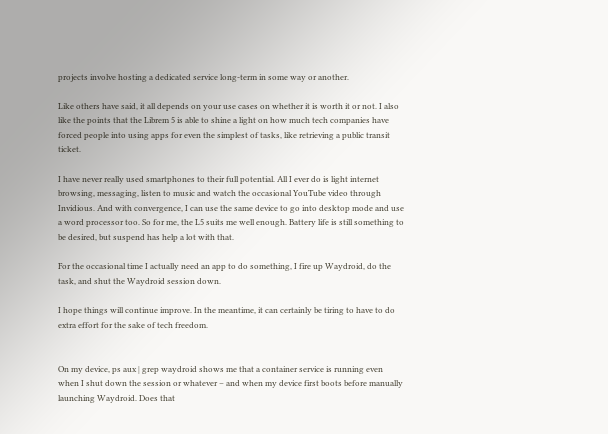projects involve hosting a dedicated service long-term in some way or another.

Like others have said, it all depends on your use cases on whether it is worth it or not. I also like the points that the Librem 5 is able to shine a light on how much tech companies have forced people into using apps for even the simplest of tasks, like retrieving a public transit ticket.

I have never really used smartphones to their full potential. All I ever do is light internet browsing, messaging, listen to music and watch the occasional YouTube video through Invidious. And with convergence, I can use the same device to go into desktop mode and use a word processor too. So for me, the L5 suits me well enough. Battery life is still something to be desired, but suspend has help a lot with that.

For the occasional time I actually need an app to do something, I fire up Waydroid, do the task, and shut the Waydroid session down.

I hope things will continue improve. In the meantime, it can certainly be tiring to have to do extra effort for the sake of tech freedom.


On my device, ps aux | grep waydroid shows me that a container service is running even when I shut down the session or whatever – and when my device first boots before manually launching Waydroid. Does that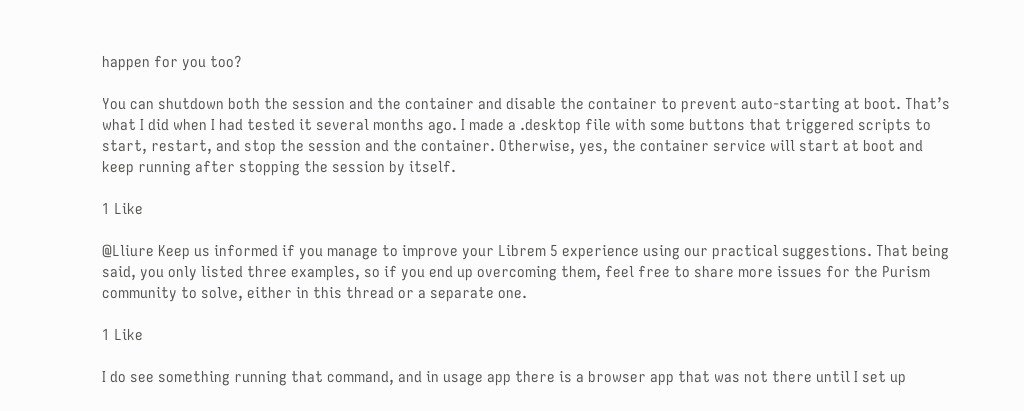happen for you too?

You can shutdown both the session and the container and disable the container to prevent auto-starting at boot. That’s what I did when I had tested it several months ago. I made a .desktop file with some buttons that triggered scripts to start, restart, and stop the session and the container. Otherwise, yes, the container service will start at boot and keep running after stopping the session by itself.

1 Like

@Lliure Keep us informed if you manage to improve your Librem 5 experience using our practical suggestions. That being said, you only listed three examples, so if you end up overcoming them, feel free to share more issues for the Purism community to solve, either in this thread or a separate one.

1 Like

I do see something running that command, and in usage app there is a browser app that was not there until I set up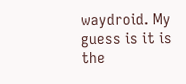waydroid. My guess is it is the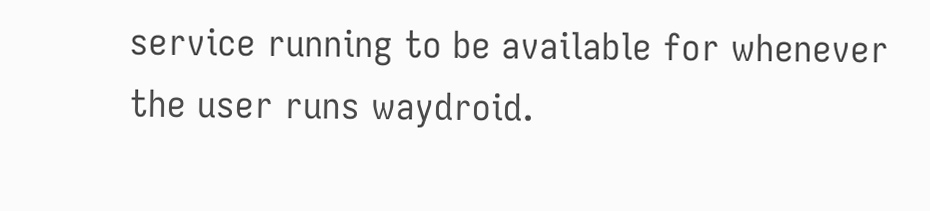service running to be available for whenever the user runs waydroid.